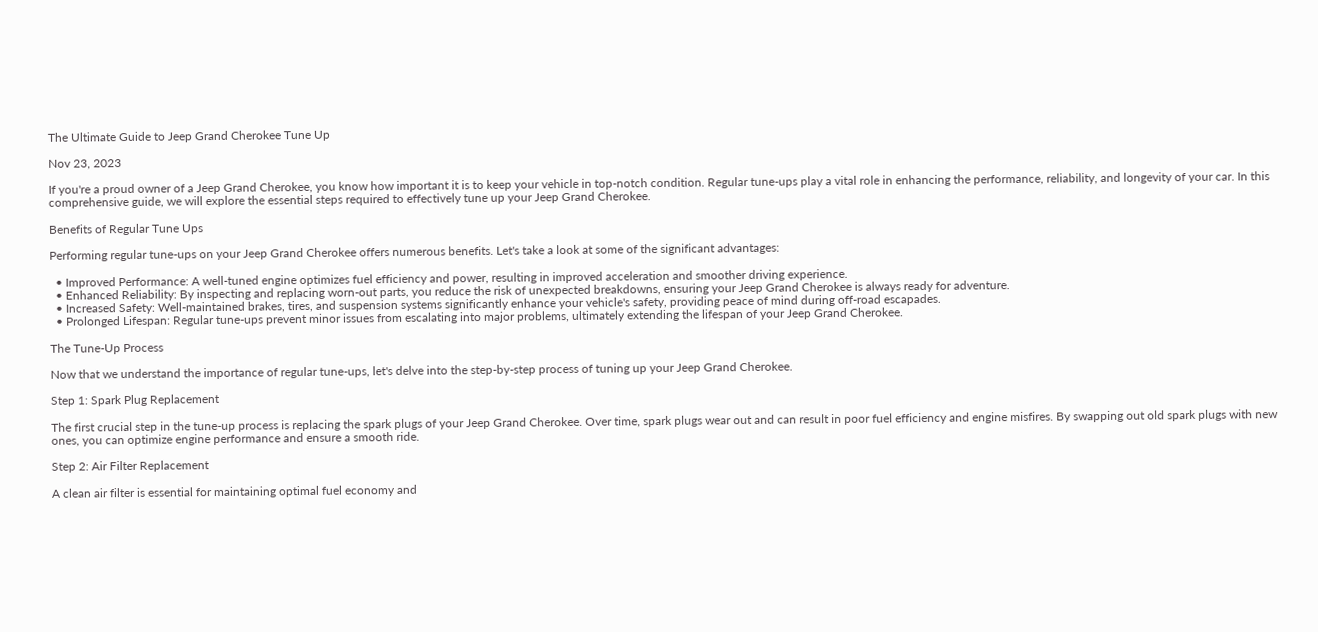The Ultimate Guide to Jeep Grand Cherokee Tune Up

Nov 23, 2023

If you're a proud owner of a Jeep Grand Cherokee, you know how important it is to keep your vehicle in top-notch condition. Regular tune-ups play a vital role in enhancing the performance, reliability, and longevity of your car. In this comprehensive guide, we will explore the essential steps required to effectively tune up your Jeep Grand Cherokee.

Benefits of Regular Tune Ups

Performing regular tune-ups on your Jeep Grand Cherokee offers numerous benefits. Let's take a look at some of the significant advantages:

  • Improved Performance: A well-tuned engine optimizes fuel efficiency and power, resulting in improved acceleration and smoother driving experience.
  • Enhanced Reliability: By inspecting and replacing worn-out parts, you reduce the risk of unexpected breakdowns, ensuring your Jeep Grand Cherokee is always ready for adventure.
  • Increased Safety: Well-maintained brakes, tires, and suspension systems significantly enhance your vehicle's safety, providing peace of mind during off-road escapades.
  • Prolonged Lifespan: Regular tune-ups prevent minor issues from escalating into major problems, ultimately extending the lifespan of your Jeep Grand Cherokee.

The Tune-Up Process

Now that we understand the importance of regular tune-ups, let's delve into the step-by-step process of tuning up your Jeep Grand Cherokee.

Step 1: Spark Plug Replacement

The first crucial step in the tune-up process is replacing the spark plugs of your Jeep Grand Cherokee. Over time, spark plugs wear out and can result in poor fuel efficiency and engine misfires. By swapping out old spark plugs with new ones, you can optimize engine performance and ensure a smooth ride.

Step 2: Air Filter Replacement

A clean air filter is essential for maintaining optimal fuel economy and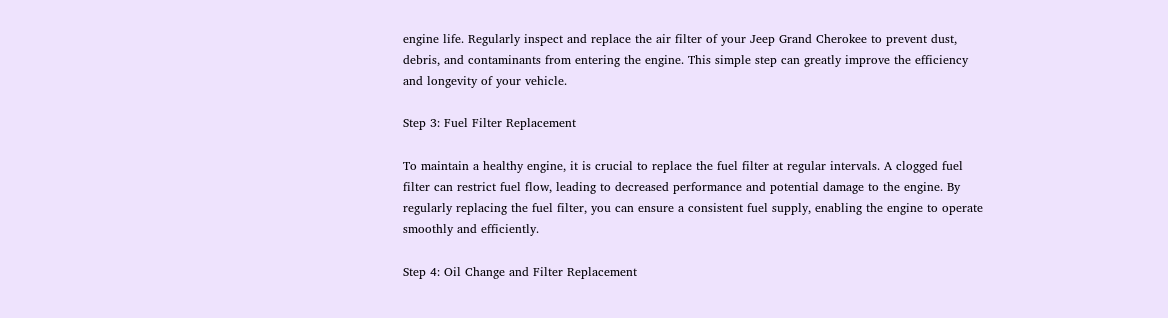engine life. Regularly inspect and replace the air filter of your Jeep Grand Cherokee to prevent dust, debris, and contaminants from entering the engine. This simple step can greatly improve the efficiency and longevity of your vehicle.

Step 3: Fuel Filter Replacement

To maintain a healthy engine, it is crucial to replace the fuel filter at regular intervals. A clogged fuel filter can restrict fuel flow, leading to decreased performance and potential damage to the engine. By regularly replacing the fuel filter, you can ensure a consistent fuel supply, enabling the engine to operate smoothly and efficiently.

Step 4: Oil Change and Filter Replacement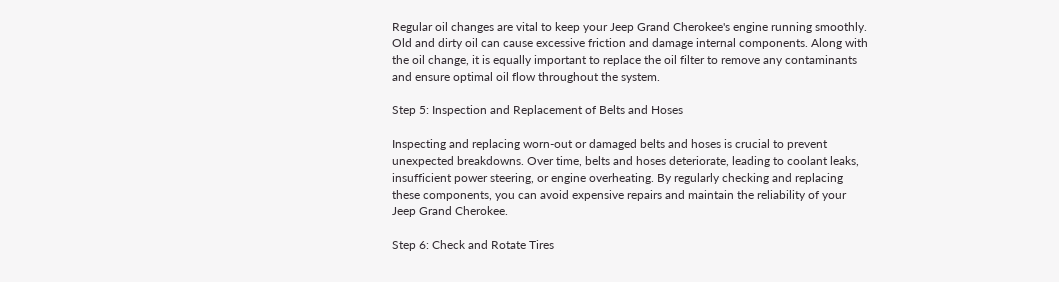Regular oil changes are vital to keep your Jeep Grand Cherokee's engine running smoothly. Old and dirty oil can cause excessive friction and damage internal components. Along with the oil change, it is equally important to replace the oil filter to remove any contaminants and ensure optimal oil flow throughout the system.

Step 5: Inspection and Replacement of Belts and Hoses

Inspecting and replacing worn-out or damaged belts and hoses is crucial to prevent unexpected breakdowns. Over time, belts and hoses deteriorate, leading to coolant leaks, insufficient power steering, or engine overheating. By regularly checking and replacing these components, you can avoid expensive repairs and maintain the reliability of your Jeep Grand Cherokee.

Step 6: Check and Rotate Tires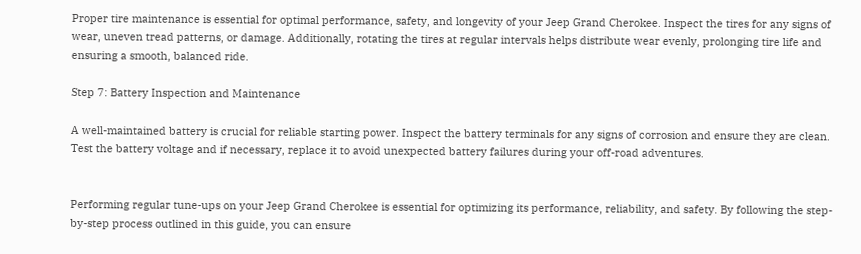Proper tire maintenance is essential for optimal performance, safety, and longevity of your Jeep Grand Cherokee. Inspect the tires for any signs of wear, uneven tread patterns, or damage. Additionally, rotating the tires at regular intervals helps distribute wear evenly, prolonging tire life and ensuring a smooth, balanced ride.

Step 7: Battery Inspection and Maintenance

A well-maintained battery is crucial for reliable starting power. Inspect the battery terminals for any signs of corrosion and ensure they are clean. Test the battery voltage and if necessary, replace it to avoid unexpected battery failures during your off-road adventures.


Performing regular tune-ups on your Jeep Grand Cherokee is essential for optimizing its performance, reliability, and safety. By following the step-by-step process outlined in this guide, you can ensure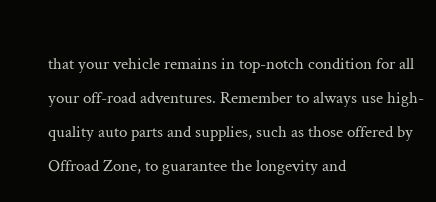that your vehicle remains in top-notch condition for all your off-road adventures. Remember to always use high-quality auto parts and supplies, such as those offered by Offroad Zone, to guarantee the longevity and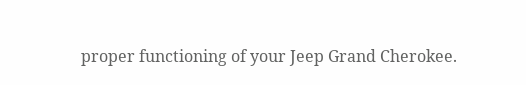proper functioning of your Jeep Grand Cherokee.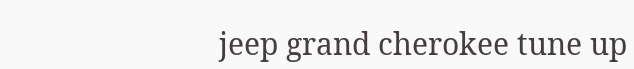jeep grand cherokee tune up